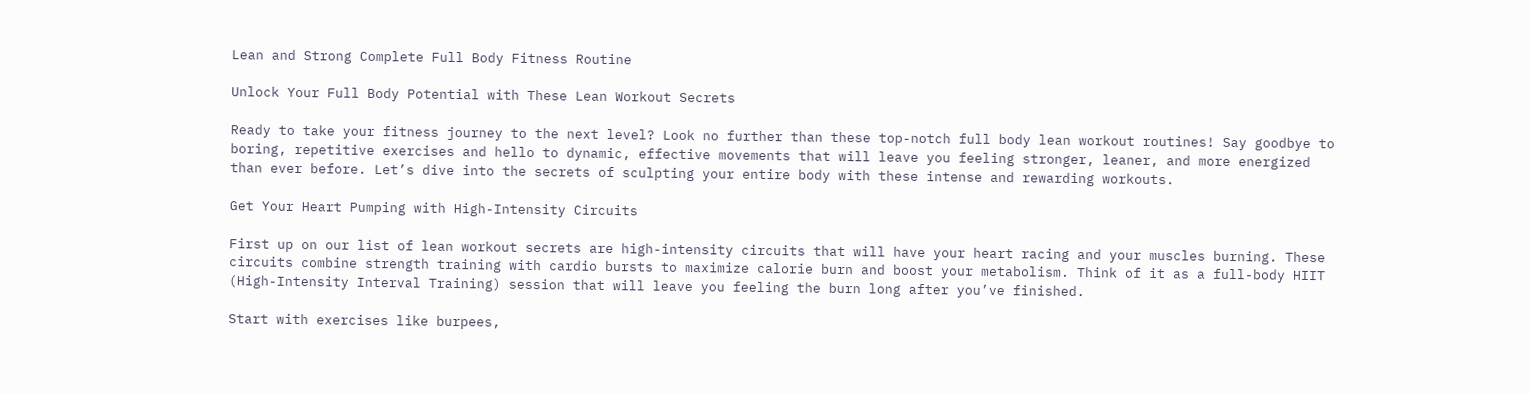Lean and Strong Complete Full Body Fitness Routine

Unlock Your Full Body Potential with These Lean Workout Secrets

Ready to take your fitness journey to the next level? Look no further than these top-notch full body lean workout routines! Say goodbye to boring, repetitive exercises and hello to dynamic, effective movements that will leave you feeling stronger, leaner, and more energized than ever before. Let’s dive into the secrets of sculpting your entire body with these intense and rewarding workouts.

Get Your Heart Pumping with High-Intensity Circuits

First up on our list of lean workout secrets are high-intensity circuits that will have your heart racing and your muscles burning. These circuits combine strength training with cardio bursts to maximize calorie burn and boost your metabolism. Think of it as a full-body HIIT (High-Intensity Interval Training) session that will leave you feeling the burn long after you’ve finished.

Start with exercises like burpees,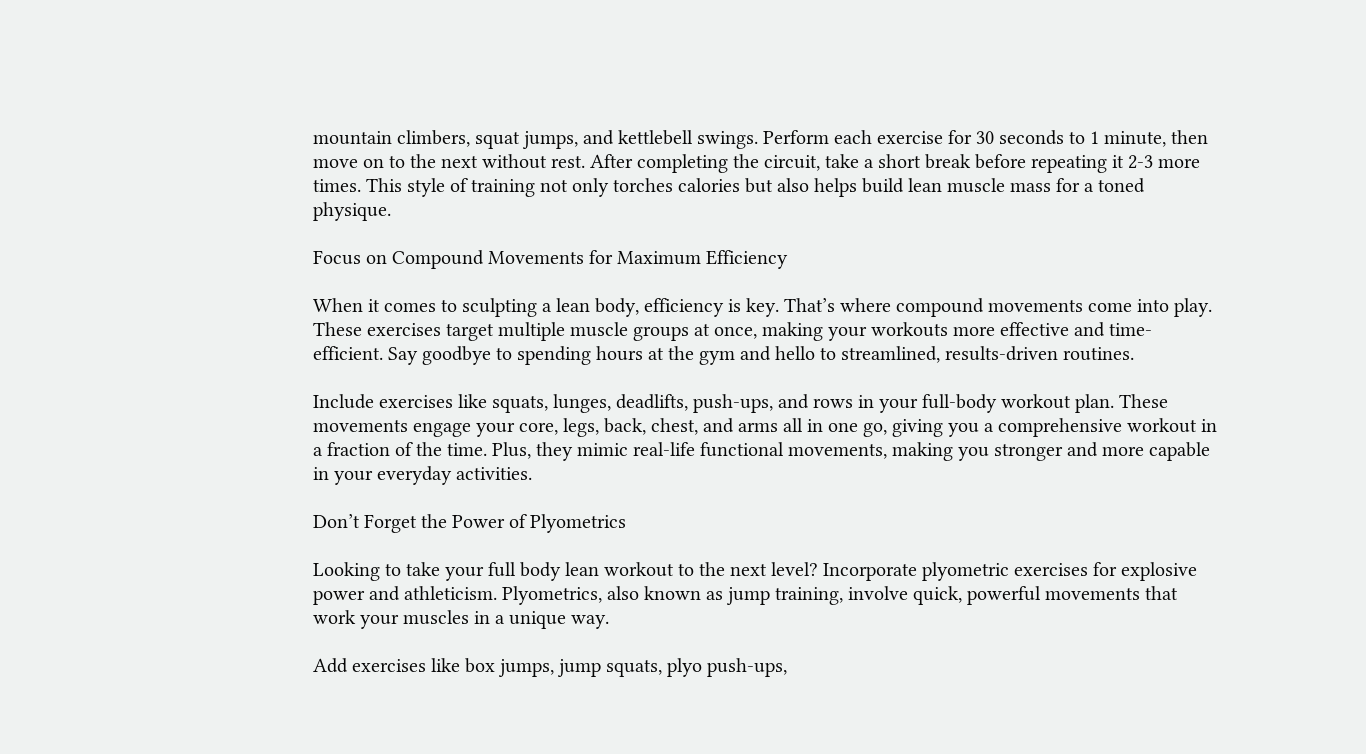mountain climbers, squat jumps, and kettlebell swings. Perform each exercise for 30 seconds to 1 minute, then move on to the next without rest. After completing the circuit, take a short break before repeating it 2-3 more times. This style of training not only torches calories but also helps build lean muscle mass for a toned physique.

Focus on Compound Movements for Maximum Efficiency

When it comes to sculpting a lean body, efficiency is key. That’s where compound movements come into play. These exercises target multiple muscle groups at once, making your workouts more effective and time-efficient. Say goodbye to spending hours at the gym and hello to streamlined, results-driven routines.

Include exercises like squats, lunges, deadlifts, push-ups, and rows in your full-body workout plan. These movements engage your core, legs, back, chest, and arms all in one go, giving you a comprehensive workout in a fraction of the time. Plus, they mimic real-life functional movements, making you stronger and more capable in your everyday activities.

Don’t Forget the Power of Plyometrics

Looking to take your full body lean workout to the next level? Incorporate plyometric exercises for explosive power and athleticism. Plyometrics, also known as jump training, involve quick, powerful movements that work your muscles in a unique way.

Add exercises like box jumps, jump squats, plyo push-ups,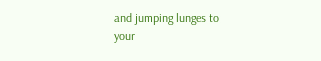and jumping lunges to your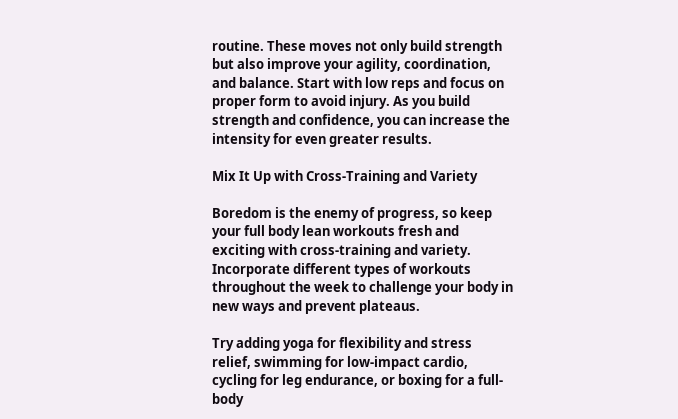routine. These moves not only build strength but also improve your agility, coordination, and balance. Start with low reps and focus on proper form to avoid injury. As you build strength and confidence, you can increase the intensity for even greater results.

Mix It Up with Cross-Training and Variety

Boredom is the enemy of progress, so keep your full body lean workouts fresh and exciting with cross-training and variety. Incorporate different types of workouts throughout the week to challenge your body in new ways and prevent plateaus.

Try adding yoga for flexibility and stress relief, swimming for low-impact cardio, cycling for leg endurance, or boxing for a full-body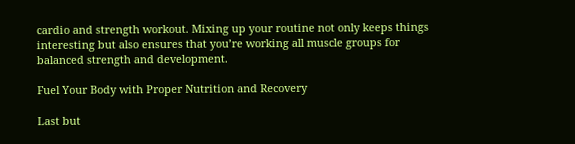cardio and strength workout. Mixing up your routine not only keeps things interesting but also ensures that you’re working all muscle groups for balanced strength and development.

Fuel Your Body with Proper Nutrition and Recovery

Last but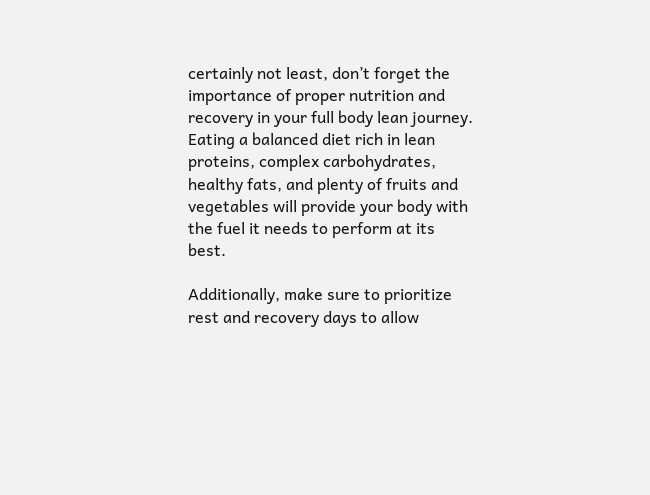certainly not least, don’t forget the importance of proper nutrition and recovery in your full body lean journey. Eating a balanced diet rich in lean proteins, complex carbohydrates, healthy fats, and plenty of fruits and vegetables will provide your body with the fuel it needs to perform at its best.

Additionally, make sure to prioritize rest and recovery days to allow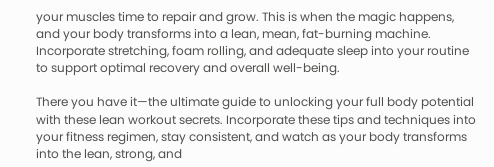your muscles time to repair and grow. This is when the magic happens, and your body transforms into a lean, mean, fat-burning machine. Incorporate stretching, foam rolling, and adequate sleep into your routine to support optimal recovery and overall well-being.

There you have it—the ultimate guide to unlocking your full body potential with these lean workout secrets. Incorporate these tips and techniques into your fitness regimen, stay consistent, and watch as your body transforms into the lean, strong, and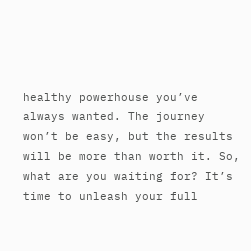healthy powerhouse you’ve always wanted. The journey won’t be easy, but the results will be more than worth it. So, what are you waiting for? It’s time to unleash your full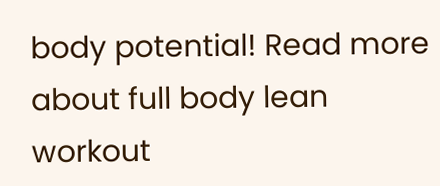body potential! Read more about full body lean workout